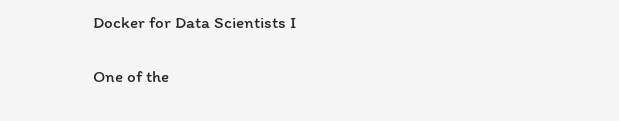Docker for Data Scientists I

One of the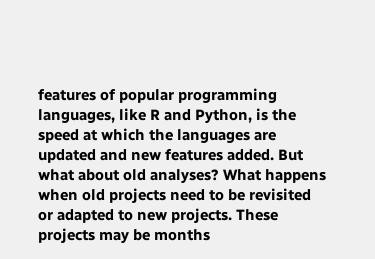features of popular programming languages, like R and Python, is the speed at which the languages are updated and new features added. But what about old analyses? What happens when old projects need to be revisited or adapted to new projects. These projects may be months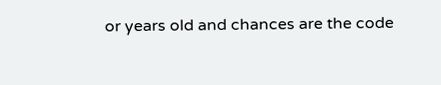or years old and chances are the code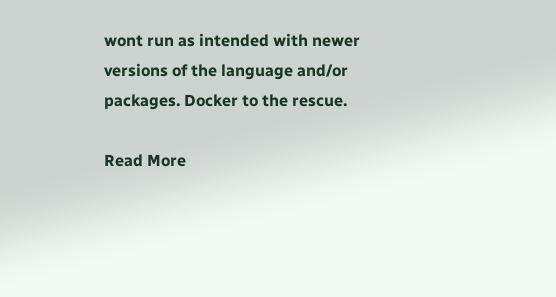wont run as intended with newer versions of the language and/or packages. Docker to the rescue.

Read More